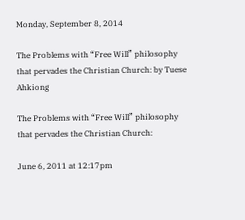Monday, September 8, 2014

The Problems with “Free Will” philosophy that pervades the Christian Church: by Tuese Ahkiong

The Problems with “Free Will” philosophy that pervades the Christian Church:

June 6, 2011 at 12:17pm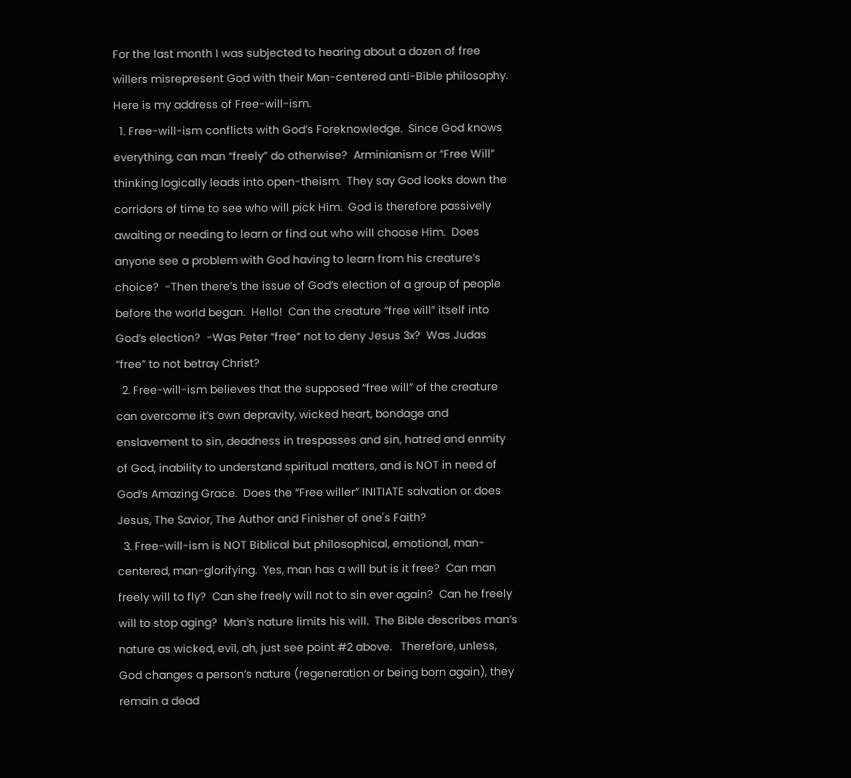For the last month I was subjected to hearing about a dozen of free willers misrepresent God with their Man-centered anti-Bible philosophy.  Here is my address of Free-will-ism.
  1. Free-will-ism conflicts with God’s Foreknowledge.  Since God knows everything, can man “freely” do otherwise?  Arminianism or “Free Will” thinking logically leads into open-theism.  They say God looks down the corridors of time to see who will pick Him.  God is therefore passively awaiting or needing to learn or find out who will choose Him.  Does anyone see a problem with God having to learn from his creature’s choice?  -Then there’s the issue of God’s election of a group of people before the world began.  Hello!  Can the creature “free will” itself into God’s election?  -Was Peter “free” not to deny Jesus 3x?  Was Judas “free” to not betray Christ?
  2. Free-will-ism believes that the supposed “free will” of the creature can overcome it’s own depravity, wicked heart, bondage and enslavement to sin, deadness in trespasses and sin, hatred and enmity of God, inability to understand spiritual matters, and is NOT in need of God’s Amazing Grace.  Does the “Free willer” INITIATE salvation or does Jesus, The Savior, The Author and Finisher of one's Faith?
  3. Free-will-ism is NOT Biblical but philosophical, emotional, man-centered, man-glorifying.  Yes, man has a will but is it free?  Can man freely will to fly?  Can she freely will not to sin ever again?  Can he freely will to stop aging?  Man’s nature limits his will.  The Bible describes man’s nature as wicked, evil, ah, just see point #2 above.   Therefore, unless, God changes a person’s nature (regeneration or being born again), they remain a dead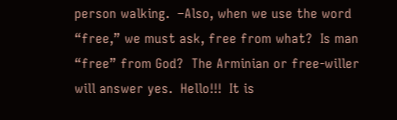person walking.  –Also, when we use the word “free,” we must ask, free from what?  Is man “free” from God?  The Arminian or free-willer will answer yes.  Hello!!!  It is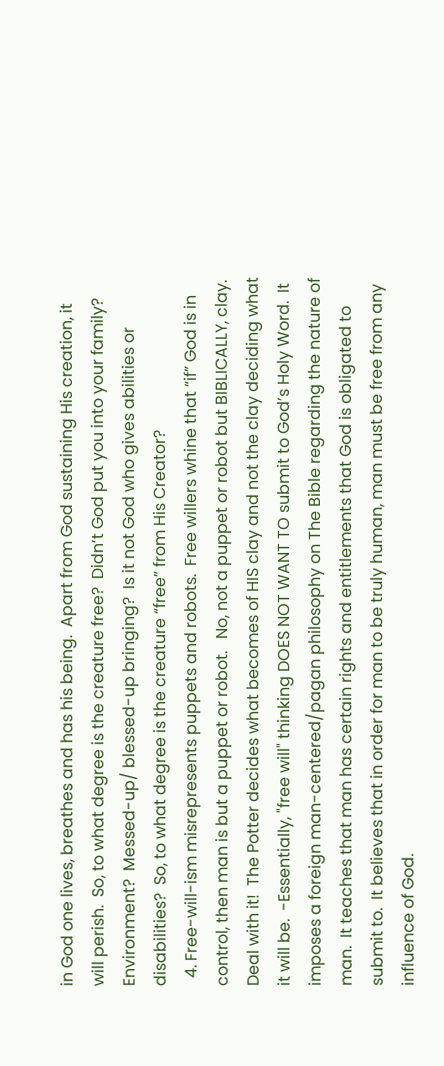in God one lives, breathes and has his being.  Apart from God sustaining His creation, it will perish.  So, to what degree is the creature free?  Didn’t God put you into your family?  Environment?  Messed-up/ blessed-up bringing?  Is it not God who gives abilities or disabilities?  So, to what degree is the creature “free” from His Creator?
  4. Free-will-ism misrepresents puppets and robots.  Free willers whine that “if” God is in control, then man is but a puppet or robot.   No, not a puppet or robot but BIBLICALLY, clay.  Deal with it!  The Potter decides what becomes of HIS clay and not the clay deciding what it will be.  -Essentially, "free will" thinking DOES NOT WANT TO submit to God’s Holy Word.  It imposes a foreign man-centered/pagan philosophy on The Bible regarding the nature of man.  It teaches that man has certain rights and entitlements that God is obligated to submit to.  It believes that in order for man to be truly human, man must be free from any influence of God.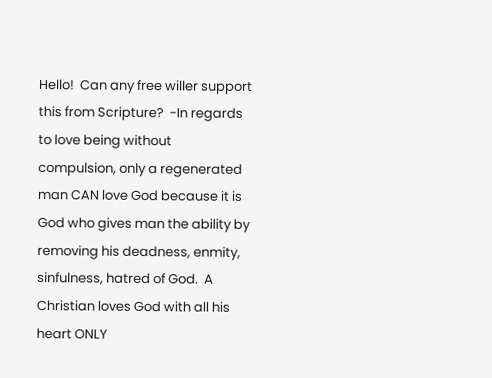Hello!  Can any free willer support this from Scripture?  -In regards to love being without compulsion, only a regenerated man CAN love God because it is God who gives man the ability by removing his deadness, enmity, sinfulness, hatred of God.  A Christian loves God with all his heart ONLY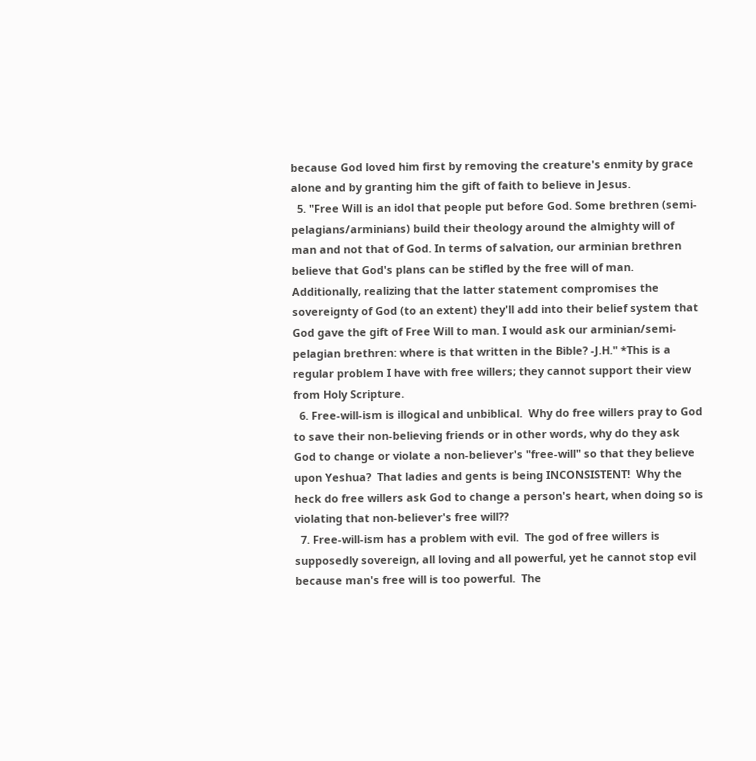because God loved him first by removing the creature's enmity by grace alone and by granting him the gift of faith to believe in Jesus.
  5. "Free Will is an idol that people put before God. Some brethren (semi-pelagians/arminians) build their theology around the almighty will of man and not that of God. In terms of salvation, our arminian brethren believe that God's plans can be stifled by the free will of man. Additionally, realizing that the latter statement compromises the sovereignty of God (to an extent) they'll add into their belief system that God gave the gift of Free Will to man. I would ask our arminian/semi-pelagian brethren: where is that written in the Bible? -J.H." *This is a regular problem I have with free willers; they cannot support their view from Holy Scripture.
  6. Free-will-ism is illogical and unbiblical.  Why do free willers pray to God to save their non-believing friends or in other words, why do they ask God to change or violate a non-believer's "free-will" so that they believe upon Yeshua?  That ladies and gents is being INCONSISTENT!  Why the heck do free willers ask God to change a person's heart, when doing so is violating that non-believer's free will??
  7. Free-will-ism has a problem with evil.  The god of free willers is supposedly sovereign, all loving and all powerful, yet he cannot stop evil because man's free will is too powerful.  The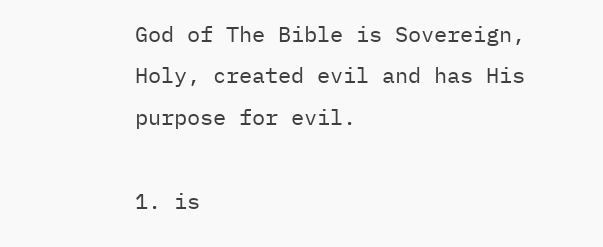God of The Bible is Sovereign, Holy, created evil and has His purpose for evil.

1. is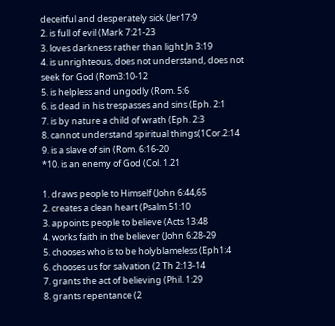deceitful and desperately sick (Jer17:9
2. is full of evil (Mark 7:21-23
3. loves darkness rather than light Jn 3:19
4. is unrighteous, does not understand, does not seek for God (Rom3:10-12
5. is helpless and ungodly (Rom. 5:6
6. is dead in his trespasses and sins (Eph. 2:1
7. is by nature a child of wrath (Eph. 2:3
8. cannot understand spiritual things(1Cor.2:14
9. is a slave of sin (Rom. 6:16-20
*10. is an enemy of God (Col. 1.21

1. draws people to Himself (John 6:44,65
2. creates a clean heart (Psalm 51:10
3. appoints people to believe (Acts 13:48
4. works faith in the believer (John 6:28-29
5. chooses who is to be holyblameless (Eph1:4
6. chooses us for salvation (2 Th 2:13-14
7. grants the act of believing (Phil. 1:29
8. grants repentance (2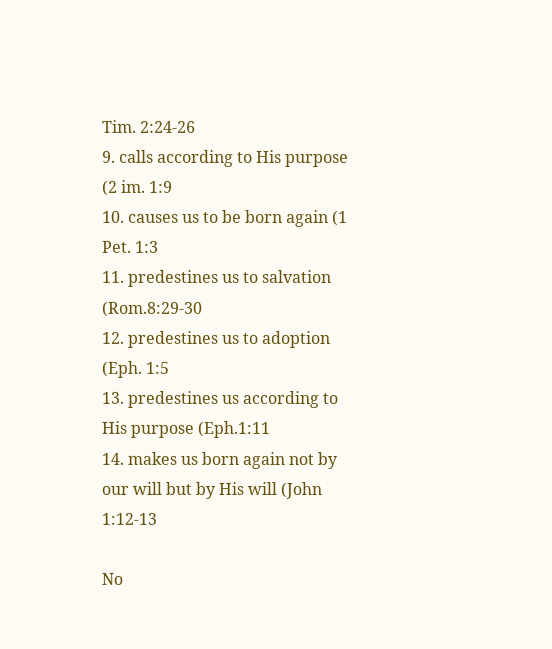Tim. 2:24-26
9. calls according to His purpose (2 im. 1:9
10. causes us to be born again (1 Pet. 1:3
11. predestines us to salvation (Rom.8:29-30
12. predestines us to adoption (Eph. 1:5
13. predestines us according to His purpose (Eph.1:11
14. makes us born again not by our will but by His will (John 1:12-13

No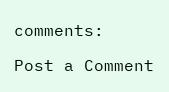comments:

Post a Comment